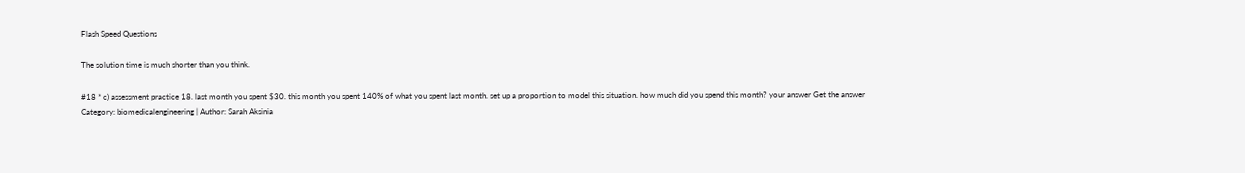Flash Speed Questions

The solution time is much shorter than you think.

#18 * c) assessment practice 18. last month you spent $30. this month you spent 140% of what you spent last month. set up a proportion to model this situation. how much did you spend this month? your answer Get the answer
Category: biomedicalengineering | Author: Sarah Aksinia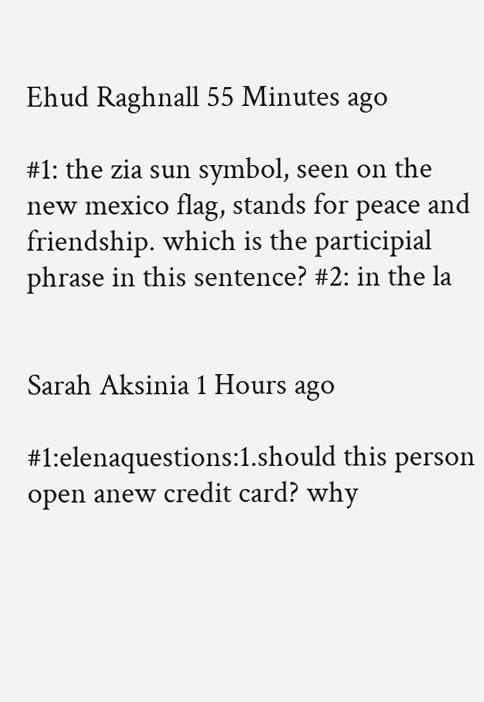Ehud Raghnall 55 Minutes ago

#1: the zia sun symbol, seen on the new mexico flag, stands for peace and friendship. which is the participial phrase in this sentence? #2: in the la


Sarah Aksinia 1 Hours ago

#1:elenaquestions:1.should this person open anew credit card? why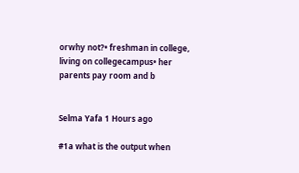orwhy not?• freshman in college, living on collegecampus• her parents pay room and b


Selma Yafa 1 Hours ago

#1a what is the output when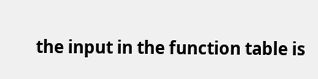the input in the function table is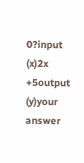0?input (x)2x +5output (y)your answer